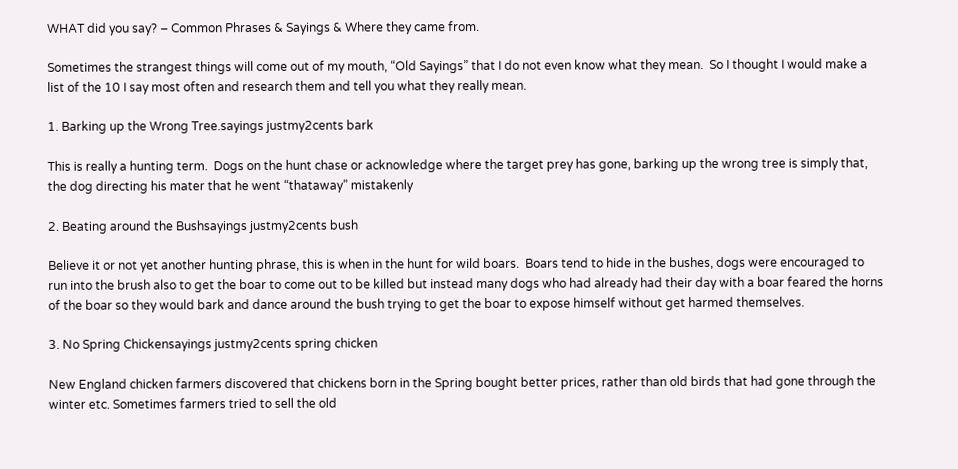WHAT did you say? – Common Phrases & Sayings & Where they came from.

Sometimes the strangest things will come out of my mouth, “Old Sayings” that I do not even know what they mean.  So I thought I would make a list of the 10 I say most often and research them and tell you what they really mean.

1. Barking up the Wrong Tree.sayings justmy2cents bark

This is really a hunting term.  Dogs on the hunt chase or acknowledge where the target prey has gone, barking up the wrong tree is simply that, the dog directing his mater that he went “thataway” mistakenly

2. Beating around the Bushsayings justmy2cents bush

Believe it or not yet another hunting phrase, this is when in the hunt for wild boars.  Boars tend to hide in the bushes, dogs were encouraged to run into the brush also to get the boar to come out to be killed but instead many dogs who had already had their day with a boar feared the horns of the boar so they would bark and dance around the bush trying to get the boar to expose himself without get harmed themselves.

3. No Spring Chickensayings justmy2cents spring chicken

New England chicken farmers discovered that chickens born in the Spring bought better prices, rather than old birds that had gone through the winter etc. Sometimes farmers tried to sell the old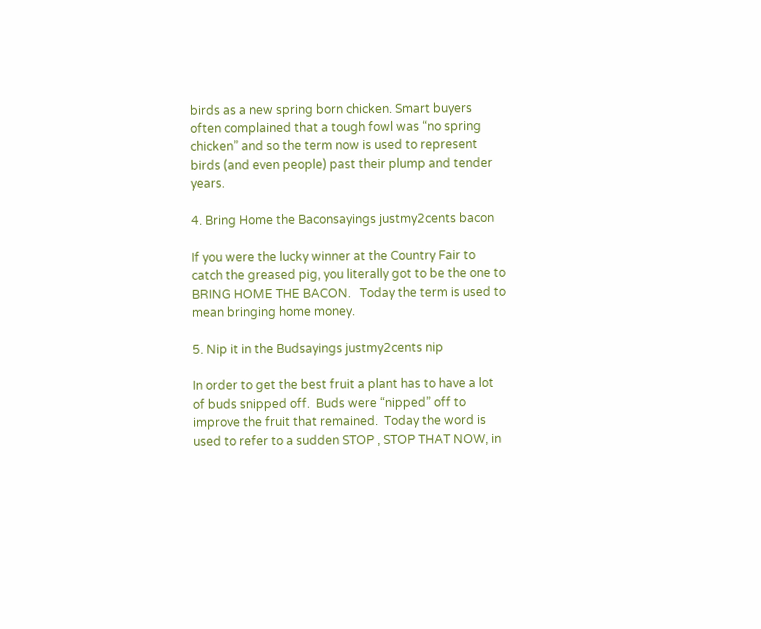birds as a new spring born chicken. Smart buyers often complained that a tough fowl was “no spring chicken” and so the term now is used to represent birds (and even people) past their plump and tender years.

4. Bring Home the Baconsayings justmy2cents bacon

If you were the lucky winner at the Country Fair to catch the greased pig, you literally got to be the one to BRING HOME THE BACON.   Today the term is used to mean bringing home money.

5. Nip it in the Budsayings justmy2cents nip

In order to get the best fruit a plant has to have a lot of buds snipped off.  Buds were “nipped” off to improve the fruit that remained.  Today the word is used to refer to a sudden STOP , STOP THAT NOW, in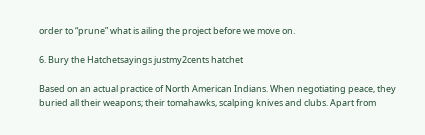order to “prune” what is ailing the project before we move on.

6. Bury the Hatchetsayings justmy2cents hatchet

Based on an actual practice of North American Indians. When negotiating peace, they buried all their weapons; their tomahawks, scalping knives and clubs. Apart from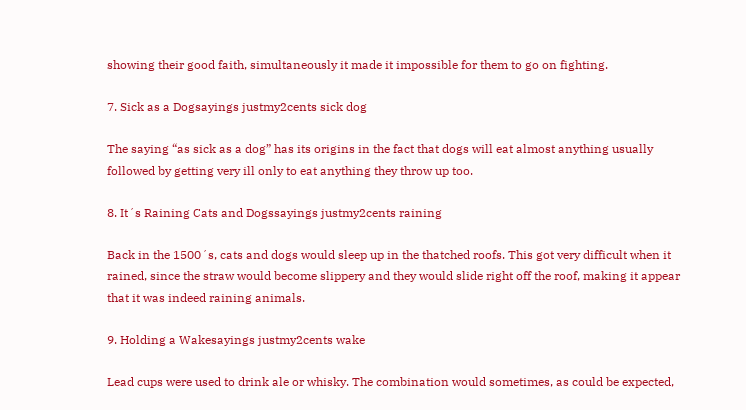showing their good faith, simultaneously it made it impossible for them to go on fighting.

7. Sick as a Dogsayings justmy2cents sick dog

The saying “as sick as a dog” has its origins in the fact that dogs will eat almost anything usually followed by getting very ill only to eat anything they throw up too.

8. It´s Raining Cats and Dogssayings justmy2cents raining

Back in the 1500´s, cats and dogs would sleep up in the thatched roofs. This got very difficult when it rained, since the straw would become slippery and they would slide right off the roof, making it appear that it was indeed raining animals.

9. Holding a Wakesayings justmy2cents wake

Lead cups were used to drink ale or whisky. The combination would sometimes, as could be expected,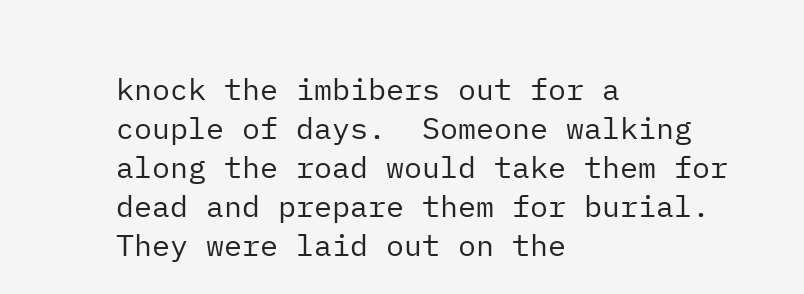knock the imbibers out for a couple of days.  Someone walking along the road would take them for dead and prepare them for burial. They were laid out on the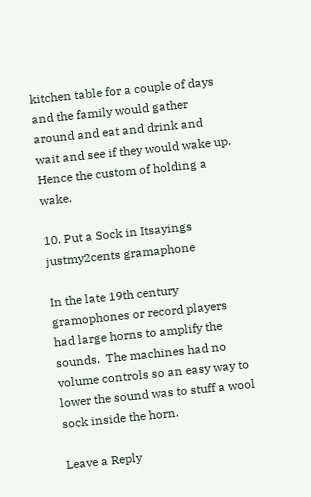kitchen table for a couple of days and the family would gather around and eat and drink and wait and see if they would wake up. Hence the custom of holding a wake.

10. Put a Sock in Itsayings justmy2cents gramaphone

In the late 19th century gramophones or record players had large horns to amplify the sounds.  The machines had no volume controls so an easy way to lower the sound was to stuff a wool sock inside the horn.

Leave a Reply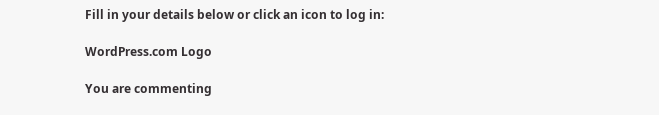Fill in your details below or click an icon to log in:

WordPress.com Logo

You are commenting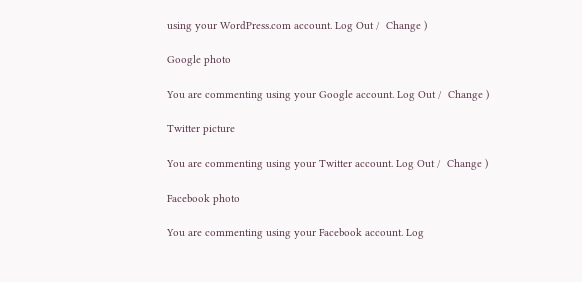using your WordPress.com account. Log Out /  Change )

Google photo

You are commenting using your Google account. Log Out /  Change )

Twitter picture

You are commenting using your Twitter account. Log Out /  Change )

Facebook photo

You are commenting using your Facebook account. Log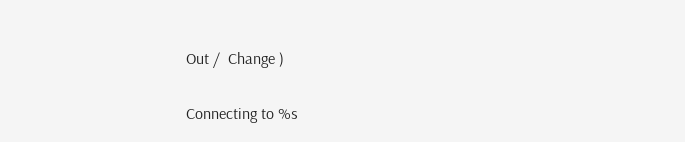Out /  Change )

Connecting to %s